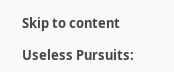Skip to content

Useless Pursuits: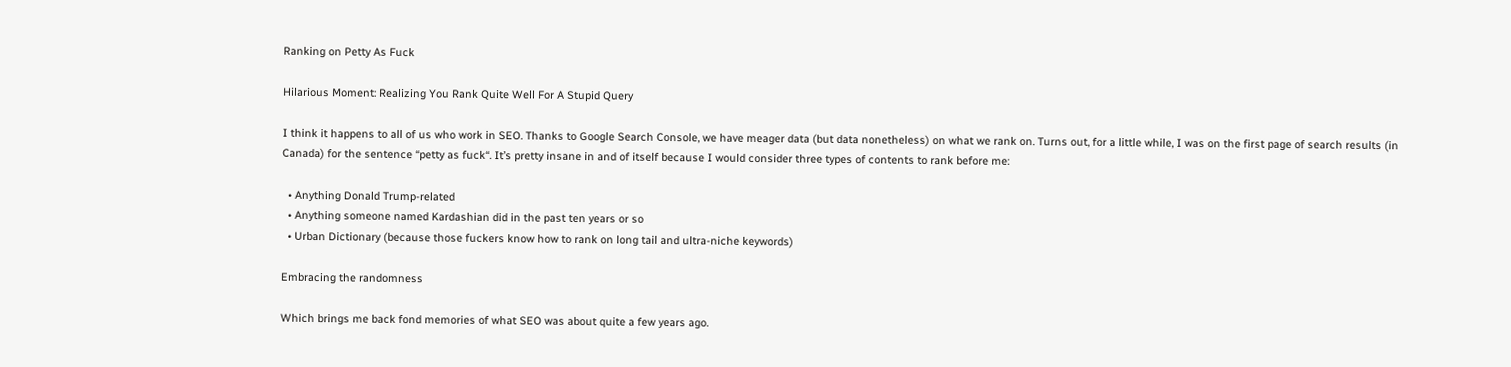Ranking on Petty As Fuck

Hilarious Moment: Realizing You Rank Quite Well For A Stupid Query

I think it happens to all of us who work in SEO. Thanks to Google Search Console, we have meager data (but data nonetheless) on what we rank on. Turns out, for a little while, I was on the first page of search results (in Canada) for the sentence “petty as fuck“. It’s pretty insane in and of itself because I would consider three types of contents to rank before me:

  • Anything Donald Trump-related
  • Anything someone named Kardashian did in the past ten years or so
  • Urban Dictionary (because those fuckers know how to rank on long tail and ultra-niche keywords)

Embracing the randomness

Which brings me back fond memories of what SEO was about quite a few years ago.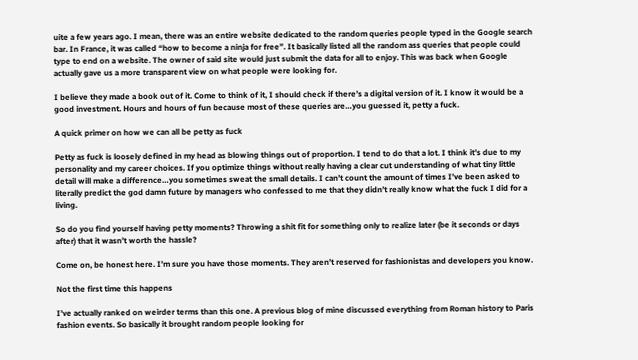uite a few years ago. I mean, there was an entire website dedicated to the random queries people typed in the Google search bar. In France, it was called “how to become a ninja for free”. It basically listed all the random ass queries that people could type to end on a website. The owner of said site would just submit the data for all to enjoy. This was back when Google actually gave us a more transparent view on what people were looking for.

I believe they made a book out of it. Come to think of it, I should check if there’s a digital version of it. I know it would be a good investment. Hours and hours of fun because most of these queries are…you guessed it, petty a fuck.

A quick primer on how we can all be petty as fuck

Petty as fuck is loosely defined in my head as blowing things out of proportion. I tend to do that a lot. I think it’s due to my personality and my career choices. If you optimize things without really having a clear cut understanding of what tiny little detail will make a difference…you sometimes sweat the small details. I can’t count the amount of times I’ve been asked to literally predict the god damn future by managers who confessed to me that they didn’t really know what the fuck I did for a living.

So do you find yourself having petty moments? Throwing a shit fit for something only to realize later (be it seconds or days after) that it wasn’t worth the hassle?

Come on, be honest here. I’m sure you have those moments. They aren’t reserved for fashionistas and developers you know.

Not the first time this happens

I’ve actually ranked on weirder terms than this one. A previous blog of mine discussed everything from Roman history to Paris fashion events. So basically it brought random people looking for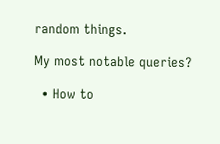random things.

My most notable queries?

  • How to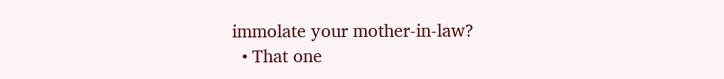immolate your mother-in-law?
  • That one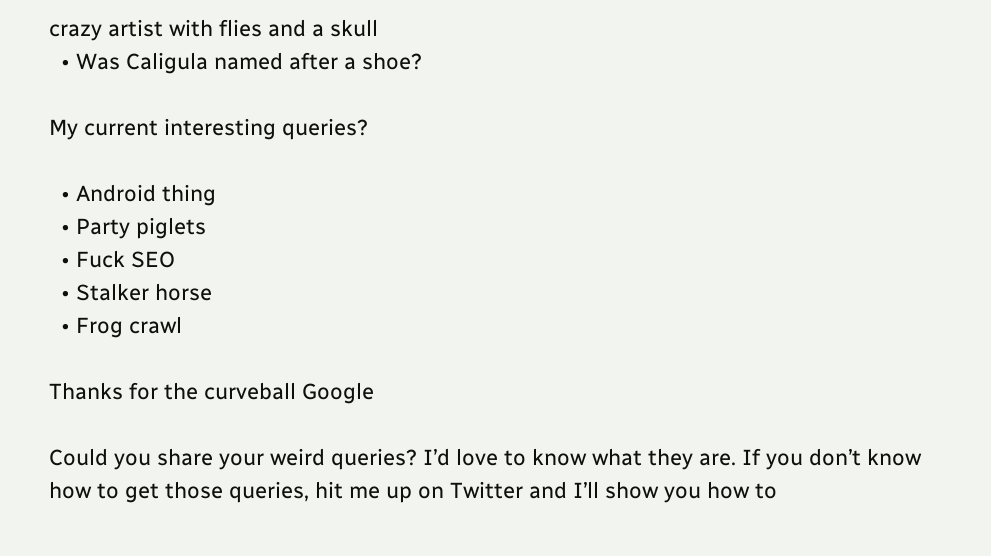crazy artist with flies and a skull
  • Was Caligula named after a shoe?

My current interesting queries?

  • Android thing
  • Party piglets
  • Fuck SEO
  • Stalker horse
  • Frog crawl

Thanks for the curveball Google

Could you share your weird queries? I’d love to know what they are. If you don’t know how to get those queries, hit me up on Twitter and I’ll show you how to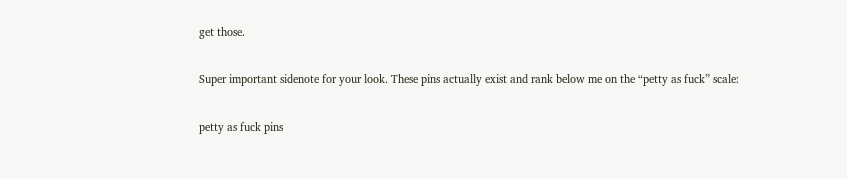get those.

Super important sidenote for your look. These pins actually exist and rank below me on the “petty as fuck” scale:

petty as fuck pins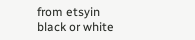from etsyin black or white